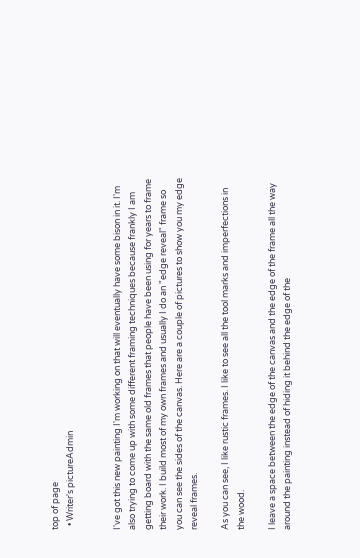top of page
  • Writer's pictureAdmin


I've got this new painting I'm working on that will eventually have some bison in it. I'm also trying to come up with some different framing techniques because frankly I am getting board with the same old frames that people have been using for years to frame their work. I build most of my own frames and usually I do an "edge reveal" frame so you can see the sides of the canvas. Here are a couple of pictures to show you my edge reveal frames.

As you can see, I like rustic frames. I like to see all the tool marks and imperfections in the wood.

I leave a space between the edge of the canvas and the edge of the frame all the way around the painting instead of hiding it behind the edge of the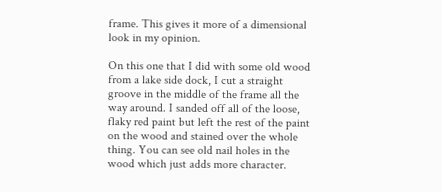frame. This gives it more of a dimensional look in my opinion.

On this one that I did with some old wood from a lake side dock, I cut a straight groove in the middle of the frame all the way around. I sanded off all of the loose, flaky red paint but left the rest of the paint on the wood and stained over the whole thing. You can see old nail holes in the wood which just adds more character.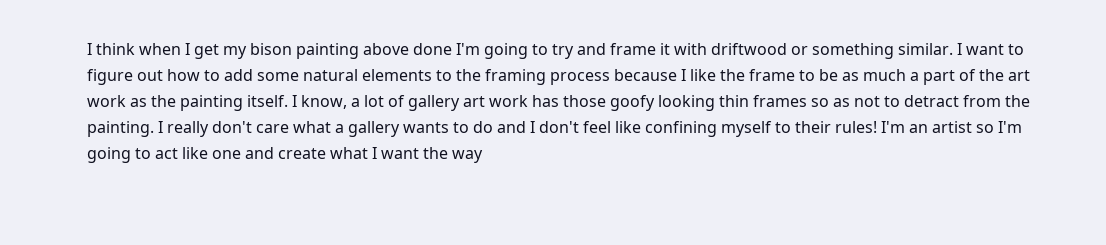I think when I get my bison painting above done I'm going to try and frame it with driftwood or something similar. I want to figure out how to add some natural elements to the framing process because I like the frame to be as much a part of the art work as the painting itself. I know, a lot of gallery art work has those goofy looking thin frames so as not to detract from the painting. I really don't care what a gallery wants to do and I don't feel like confining myself to their rules! I'm an artist so I'm going to act like one and create what I want the way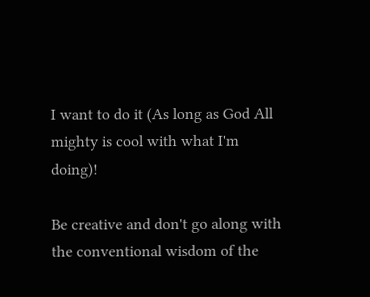I want to do it (As long as God All mighty is cool with what I'm doing)!

Be creative and don't go along with the conventional wisdom of the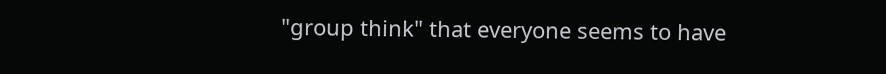"group think" that everyone seems to have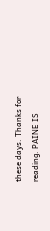these days. Thanks for reading. PAINE IS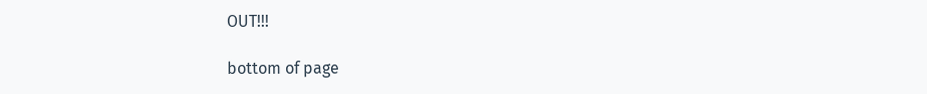OUT!!!

bottom of page